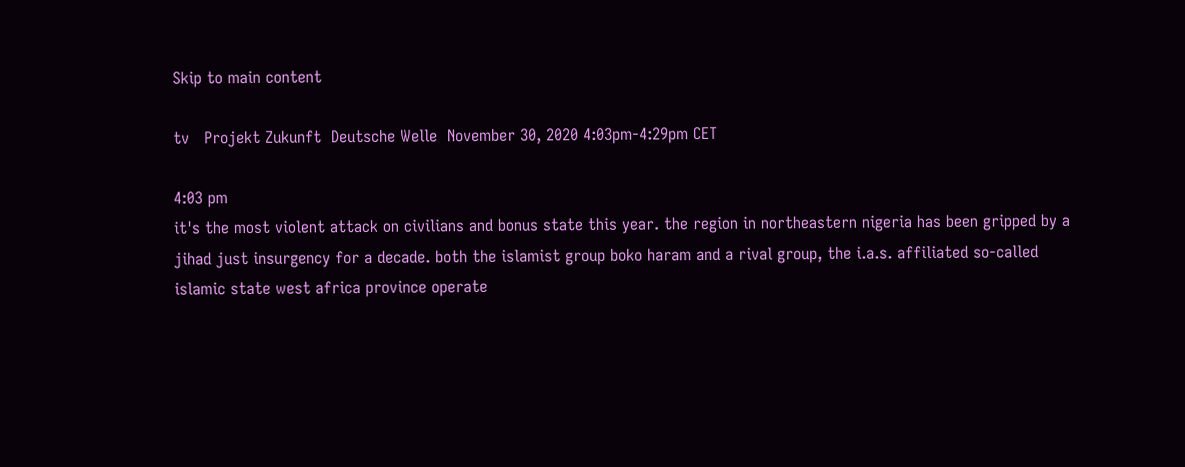Skip to main content

tv   Projekt Zukunft  Deutsche Welle  November 30, 2020 4:03pm-4:29pm CET

4:03 pm
it's the most violent attack on civilians and bonus state this year. the region in northeastern nigeria has been gripped by a jihad just insurgency for a decade. both the islamist group boko haram and a rival group, the i.a.s. affiliated so-called islamic state west africa province operate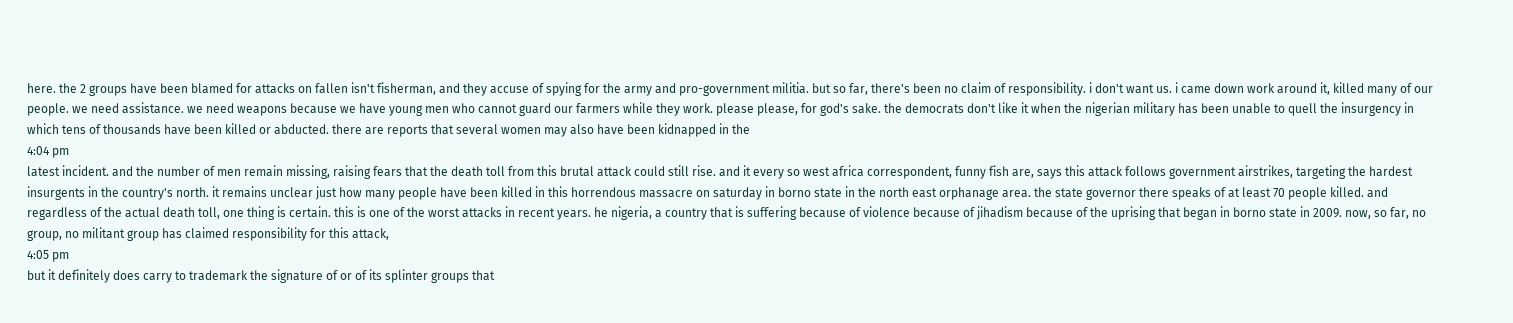here. the 2 groups have been blamed for attacks on fallen isn't fisherman, and they accuse of spying for the army and pro-government militia. but so far, there's been no claim of responsibility. i don't want us. i came down work around it, killed many of our people. we need assistance. we need weapons because we have young men who cannot guard our farmers while they work. please please, for god's sake. the democrats don't like it when the nigerian military has been unable to quell the insurgency in which tens of thousands have been killed or abducted. there are reports that several women may also have been kidnapped in the
4:04 pm
latest incident. and the number of men remain missing, raising fears that the death toll from this brutal attack could still rise. and it every so west africa correspondent, funny fish are, says this attack follows government airstrikes, targeting the hardest insurgents in the country's north. it remains unclear just how many people have been killed in this horrendous massacre on saturday in borno state in the north east orphanage area. the state governor there speaks of at least 70 people killed. and regardless of the actual death toll, one thing is certain. this is one of the worst attacks in recent years. he nigeria, a country that is suffering because of violence because of jihadism because of the uprising that began in borno state in 2009. now, so far, no group, no militant group has claimed responsibility for this attack,
4:05 pm
but it definitely does carry to trademark the signature of or of its splinter groups that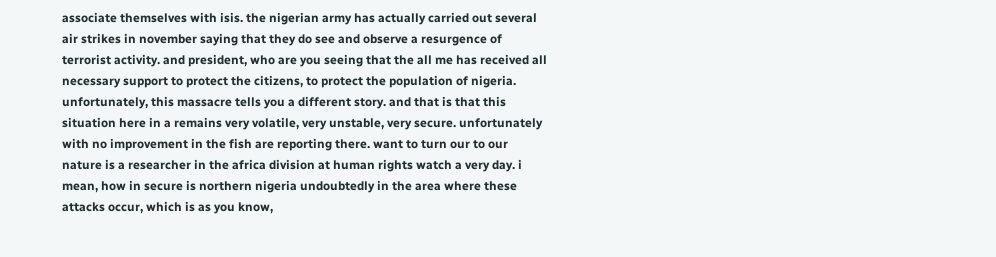associate themselves with isis. the nigerian army has actually carried out several air strikes in november saying that they do see and observe a resurgence of terrorist activity. and president, who are you seeing that the all me has received all necessary support to protect the citizens, to protect the population of nigeria. unfortunately, this massacre tells you a different story. and that is that this situation here in a remains very volatile, very unstable, very secure. unfortunately with no improvement in the fish are reporting there. want to turn our to our nature is a researcher in the africa division at human rights watch a very day. i mean, how in secure is northern nigeria undoubtedly in the area where these attacks occur, which is as you know,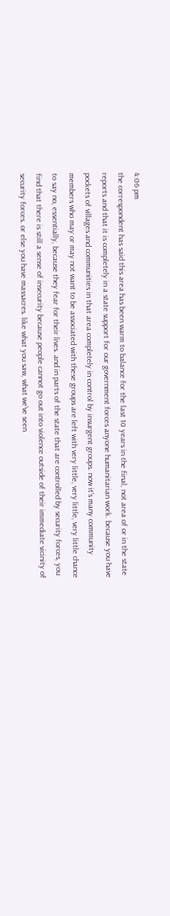4:06 pm
the correspondent has said this area has been warm to balance for the last 10 years in the final, not area of or in the state reports and that it is completely in a state support for our government forces anyone humanitarian work. because you have pockets of villages and communities in that area completely in control by insurgent groups. now it's many community members who may or may not want to be associated with these groups are left with very little, very little, very little chance to say no, essentially, because they fear for their lives. and in parts of the state that are controlled by security forces, you find that there is still a sense of insecurity because people cannot go out into violence outside of their immediate vicinity of security forces. or else you have massacres. like what you saw, what we've seen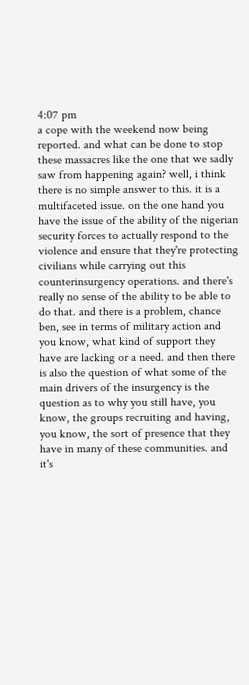4:07 pm
a cope with the weekend now being reported. and what can be done to stop these massacres like the one that we sadly saw from happening again? well, i think there is no simple answer to this. it is a multifaceted issue. on the one hand you have the issue of the ability of the nigerian security forces to actually respond to the violence and ensure that they're protecting civilians while carrying out this counterinsurgency operations. and there's really no sense of the ability to be able to do that. and there is a problem, chance ben, see in terms of military action and you know, what kind of support they have are lacking or a need. and then there is also the question of what some of the main drivers of the insurgency is the question as to why you still have, you know, the groups recruiting and having, you know, the sort of presence that they have in many of these communities. and it's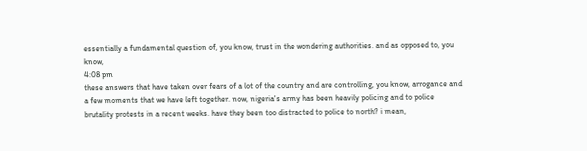essentially a fundamental question of, you know, trust in the wondering authorities. and as opposed to, you know,
4:08 pm
these answers that have taken over fears of a lot of the country and are controlling, you know, arrogance and a few moments that we have left together. now, nigeria's army has been heavily policing and to police brutality protests in a recent weeks. have they been too distracted to police to north? i mean,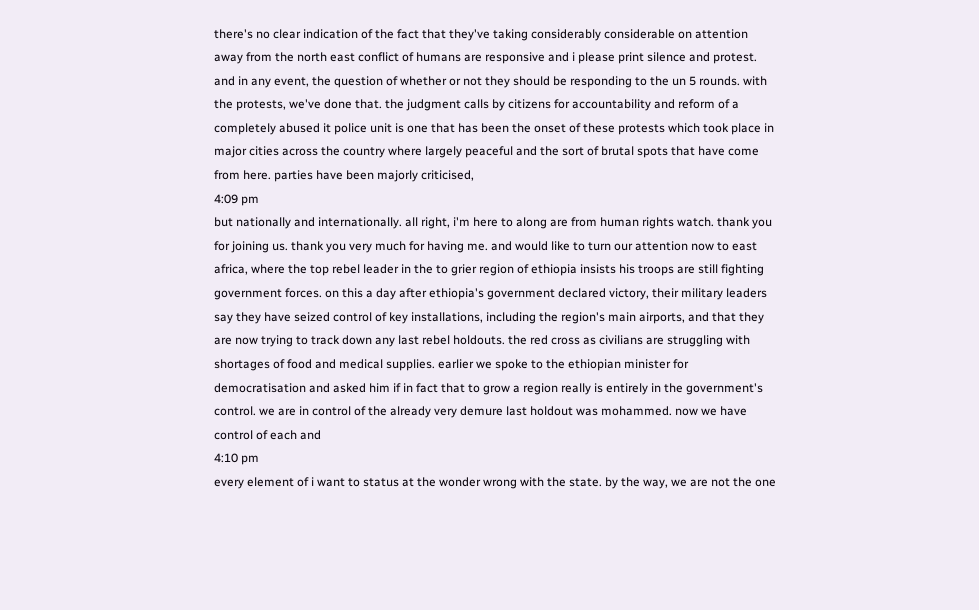there's no clear indication of the fact that they've taking considerably considerable on attention away from the north east conflict of humans are responsive and i please print silence and protest. and in any event, the question of whether or not they should be responding to the un 5 rounds. with the protests, we've done that. the judgment calls by citizens for accountability and reform of a completely abused it police unit is one that has been the onset of these protests which took place in major cities across the country where largely peaceful and the sort of brutal spots that have come from here. parties have been majorly criticised,
4:09 pm
but nationally and internationally. all right, i'm here to along are from human rights watch. thank you for joining us. thank you very much for having me. and would like to turn our attention now to east africa, where the top rebel leader in the to grier region of ethiopia insists his troops are still fighting government forces. on this a day after ethiopia's government declared victory, their military leaders say they have seized control of key installations, including the region's main airports, and that they are now trying to track down any last rebel holdouts. the red cross as civilians are struggling with shortages of food and medical supplies. earlier we spoke to the ethiopian minister for democratisation and asked him if in fact that to grow a region really is entirely in the government's control. we are in control of the already very demure last holdout was mohammed. now we have control of each and
4:10 pm
every element of i want to status at the wonder wrong with the state. by the way, we are not the one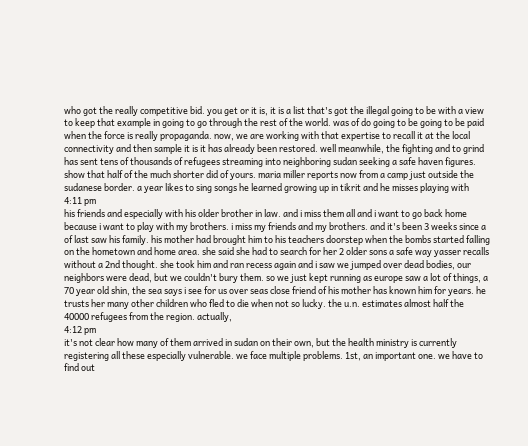who got the really competitive bid. you get or it is, it is a list that's got the illegal going to be with a view to keep that example in going to go through the rest of the world. was of do going to be going to be paid when the force is really propaganda. now, we are working with that expertise to recall it at the local connectivity and then sample it is it has already been restored. well meanwhile, the fighting and to grind has sent tens of thousands of refugees streaming into neighboring sudan seeking a safe haven figures. show that half of the much shorter did of yours. maria miller reports now from a camp just outside the sudanese border. a year likes to sing songs he learned growing up in tikrit and he misses playing with
4:11 pm
his friends and especially with his older brother in law. and i miss them all and i want to go back home because i want to play with my brothers. i miss my friends and my brothers. and it's been 3 weeks since a of last saw his family. his mother had brought him to his teachers doorstep when the bombs started falling on the hometown and home area. she said she had to search for her 2 older sons a safe way yasser recalls without a 2nd thought. she took him and ran recess again and i saw we jumped over dead bodies, our neighbors were dead, but we couldn't bury them. so we just kept running as europe saw a lot of things, a 70 year old shin, the sea says i see for us over seas close friend of his mother has known him for years. he trusts her many other children who fled to die when not so lucky. the u.n. estimates almost half the 40000 refugees from the region. actually,
4:12 pm
it's not clear how many of them arrived in sudan on their own, but the health ministry is currently registering all these especially vulnerable. we face multiple problems. 1st, an important one. we have to find out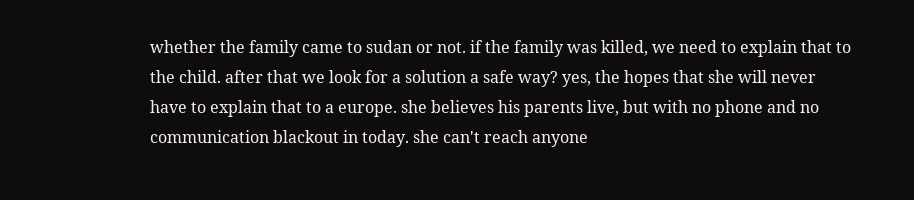whether the family came to sudan or not. if the family was killed, we need to explain that to the child. after that we look for a solution a safe way? yes, the hopes that she will never have to explain that to a europe. she believes his parents live, but with no phone and no communication blackout in today. she can't reach anyone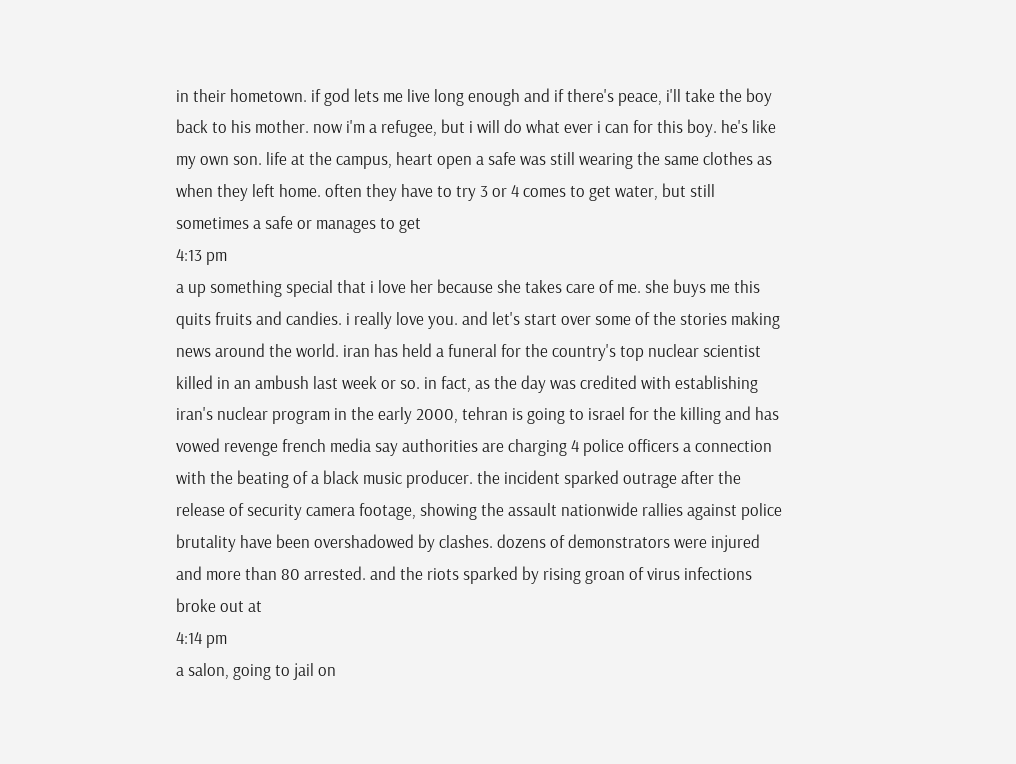in their hometown. if god lets me live long enough and if there's peace, i'll take the boy back to his mother. now i'm a refugee, but i will do what ever i can for this boy. he's like my own son. life at the campus, heart open a safe was still wearing the same clothes as when they left home. often they have to try 3 or 4 comes to get water, but still sometimes a safe or manages to get
4:13 pm
a up something special that i love her because she takes care of me. she buys me this quits fruits and candies. i really love you. and let's start over some of the stories making news around the world. iran has held a funeral for the country's top nuclear scientist killed in an ambush last week or so. in fact, as the day was credited with establishing iran's nuclear program in the early 2000, tehran is going to israel for the killing and has vowed revenge french media say authorities are charging 4 police officers a connection with the beating of a black music producer. the incident sparked outrage after the release of security camera footage, showing the assault nationwide rallies against police brutality have been overshadowed by clashes. dozens of demonstrators were injured and more than 80 arrested. and the riots sparked by rising groan of virus infections broke out at
4:14 pm
a salon, going to jail on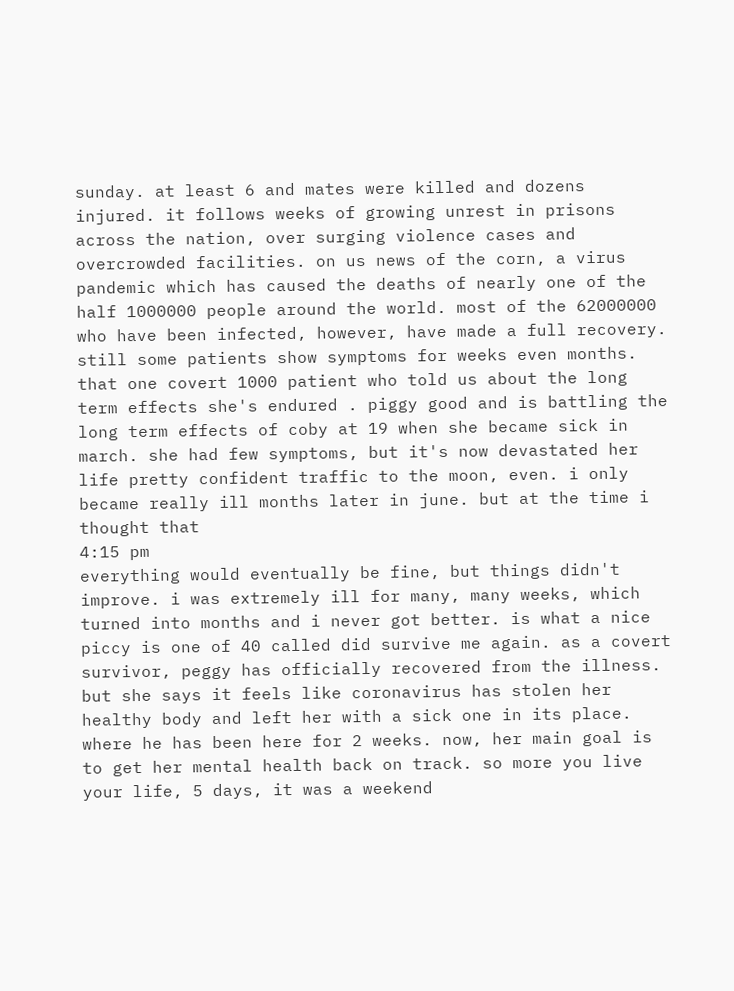sunday. at least 6 and mates were killed and dozens injured. it follows weeks of growing unrest in prisons across the nation, over surging violence cases and overcrowded facilities. on us news of the corn, a virus pandemic which has caused the deaths of nearly one of the half 1000000 people around the world. most of the 62000000 who have been infected, however, have made a full recovery. still some patients show symptoms for weeks even months. that one covert 1000 patient who told us about the long term effects she's endured . piggy good and is battling the long term effects of coby at 19 when she became sick in march. she had few symptoms, but it's now devastated her life pretty confident traffic to the moon, even. i only became really ill months later in june. but at the time i thought that
4:15 pm
everything would eventually be fine, but things didn't improve. i was extremely ill for many, many weeks, which turned into months and i never got better. is what a nice piccy is one of 40 called did survive me again. as a covert survivor, peggy has officially recovered from the illness. but she says it feels like coronavirus has stolen her healthy body and left her with a sick one in its place. where he has been here for 2 weeks. now, her main goal is to get her mental health back on track. so more you live your life, 5 days, it was a weekend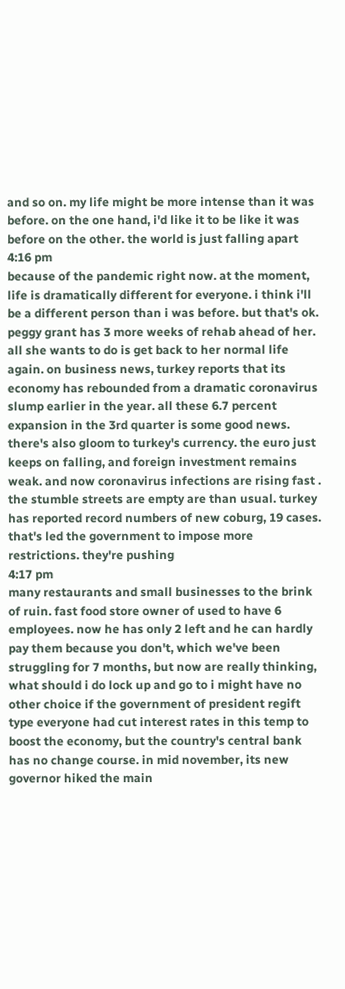and so on. my life might be more intense than it was before. on the one hand, i'd like it to be like it was before on the other. the world is just falling apart
4:16 pm
because of the pandemic right now. at the moment, life is dramatically different for everyone. i think i'll be a different person than i was before. but that's ok. peggy grant has 3 more weeks of rehab ahead of her. all she wants to do is get back to her normal life again. on business news, turkey reports that its economy has rebounded from a dramatic coronavirus slump earlier in the year. all these 6.7 percent expansion in the 3rd quarter is some good news. there's also gloom to turkey's currency. the euro just keeps on falling, and foreign investment remains weak. and now coronavirus infections are rising fast . the stumble streets are empty are than usual. turkey has reported record numbers of new coburg, 19 cases. that's led the government to impose more restrictions. they're pushing
4:17 pm
many restaurants and small businesses to the brink of ruin. fast food store owner of used to have 6 employees. now he has only 2 left and he can hardly pay them because you don't, which we've been struggling for 7 months, but now are really thinking, what should i do lock up and go to i might have no other choice if the government of president regift type everyone had cut interest rates in this temp to boost the economy, but the country's central bank has no change course. in mid november, its new governor hiked the main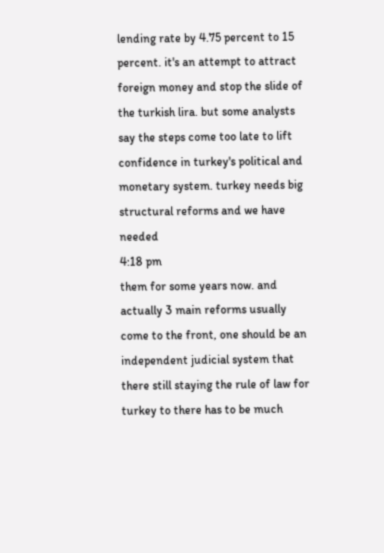lending rate by 4.75 percent to 15 percent. it's an attempt to attract foreign money and stop the slide of the turkish lira. but some analysts say the steps come too late to lift confidence in turkey's political and monetary system. turkey needs big structural reforms and we have needed
4:18 pm
them for some years now. and actually 3 main reforms usually come to the front, one should be an independent judicial system that there still staying the rule of law for turkey to there has to be much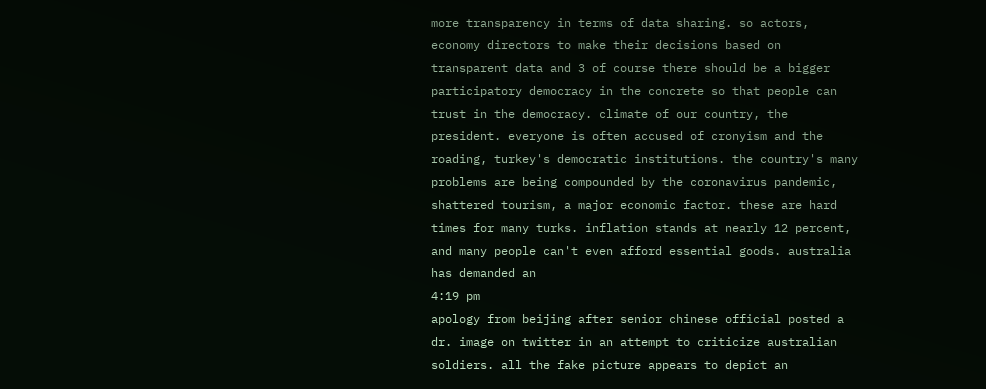more transparency in terms of data sharing. so actors, economy directors to make their decisions based on transparent data and 3 of course there should be a bigger participatory democracy in the concrete so that people can trust in the democracy. climate of our country, the president. everyone is often accused of cronyism and the roading, turkey's democratic institutions. the country's many problems are being compounded by the coronavirus pandemic, shattered tourism, a major economic factor. these are hard times for many turks. inflation stands at nearly 12 percent, and many people can't even afford essential goods. australia has demanded an
4:19 pm
apology from beijing after senior chinese official posted a dr. image on twitter in an attempt to criticize australian soldiers. all the fake picture appears to depict an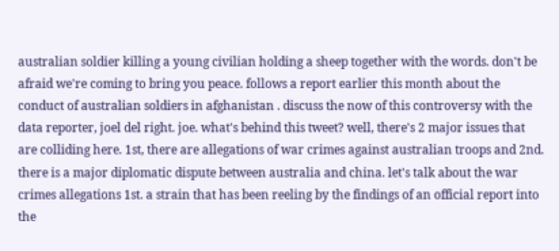australian soldier killing a young civilian holding a sheep together with the words. don't be afraid we're coming to bring you peace. follows a report earlier this month about the conduct of australian soldiers in afghanistan . discuss the now of this controversy with the data reporter, joel del right. joe. what's behind this tweet? well, there's 2 major issues that are colliding here. 1st, there are allegations of war crimes against australian troops and 2nd. there is a major diplomatic dispute between australia and china. let's talk about the war crimes allegations 1st. a strain that has been reeling by the findings of an official report into the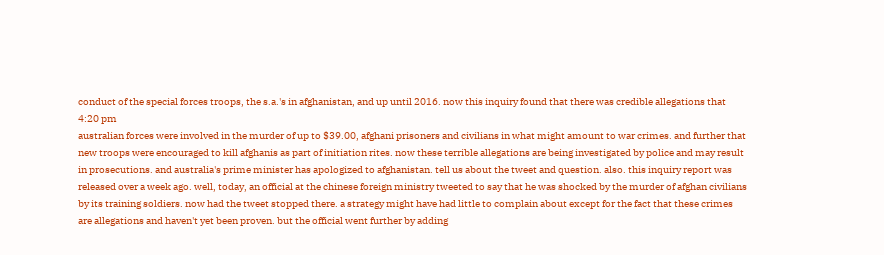conduct of the special forces troops, the s.a.'s in afghanistan, and up until 2016. now this inquiry found that there was credible allegations that
4:20 pm
australian forces were involved in the murder of up to $39.00, afghani prisoners and civilians in what might amount to war crimes. and further that new troops were encouraged to kill afghanis as part of initiation rites. now these terrible allegations are being investigated by police and may result in prosecutions. and australia's prime minister has apologized to afghanistan. tell us about the tweet and question. also. this inquiry report was released over a week ago. well, today, an official at the chinese foreign ministry tweeted to say that he was shocked by the murder of afghan civilians by its training soldiers. now had the tweet stopped there. a strategy might have had little to complain about except for the fact that these crimes are allegations and haven't yet been proven. but the official went further by adding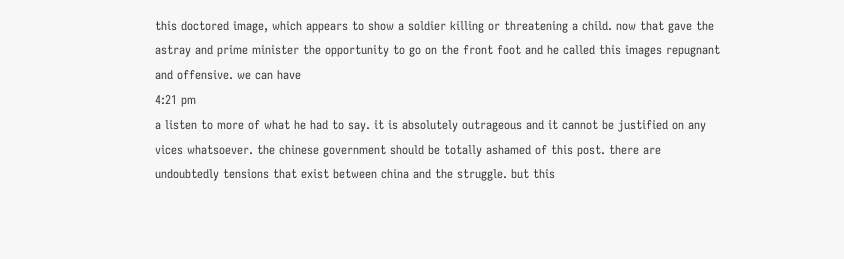this doctored image, which appears to show a soldier killing or threatening a child. now that gave the astray and prime minister the opportunity to go on the front foot and he called this images repugnant and offensive. we can have
4:21 pm
a listen to more of what he had to say. it is absolutely outrageous and it cannot be justified on any vices whatsoever. the chinese government should be totally ashamed of this post. there are undoubtedly tensions that exist between china and the struggle. but this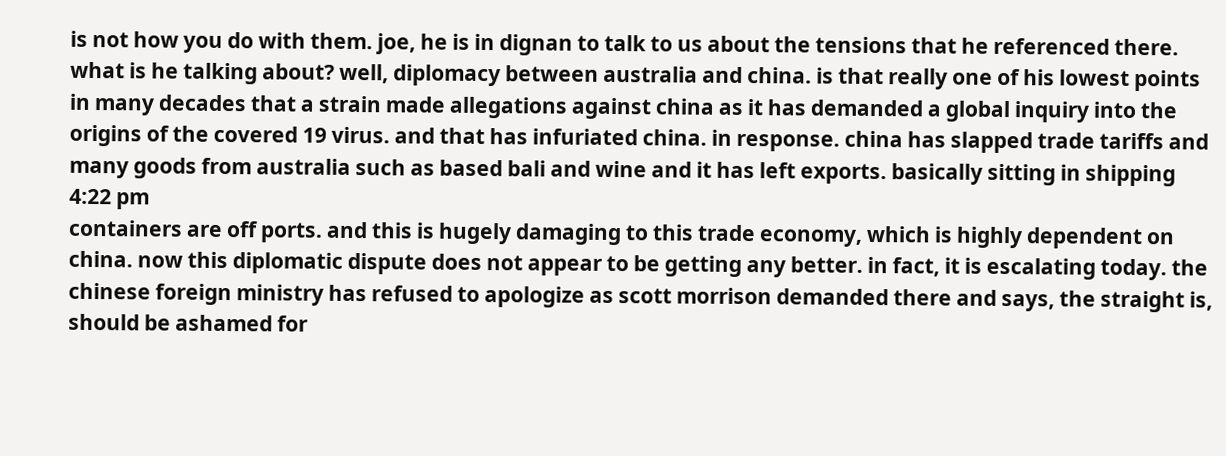is not how you do with them. joe, he is in dignan to talk to us about the tensions that he referenced there. what is he talking about? well, diplomacy between australia and china. is that really one of his lowest points in many decades that a strain made allegations against china as it has demanded a global inquiry into the origins of the covered 19 virus. and that has infuriated china. in response. china has slapped trade tariffs and many goods from australia such as based bali and wine and it has left exports. basically sitting in shipping
4:22 pm
containers are off ports. and this is hugely damaging to this trade economy, which is highly dependent on china. now this diplomatic dispute does not appear to be getting any better. in fact, it is escalating today. the chinese foreign ministry has refused to apologize as scott morrison demanded there and says, the straight is, should be ashamed for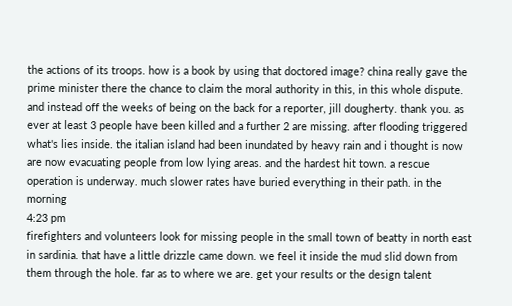the actions of its troops. how is a book by using that doctored image? china really gave the prime minister there the chance to claim the moral authority in this, in this whole dispute. and instead off the weeks of being on the back for a reporter, jill dougherty. thank you. as ever at least 3 people have been killed and a further 2 are missing. after flooding triggered what's lies inside. the italian island had been inundated by heavy rain and i thought is now are now evacuating people from low lying areas. and the hardest hit town. a rescue operation is underway. much slower rates have buried everything in their path. in the morning
4:23 pm
firefighters and volunteers look for missing people in the small town of beatty in north east in sardinia. that have a little drizzle came down. we feel it inside the mud slid down from them through the hole. far as to where we are. get your results or the design talent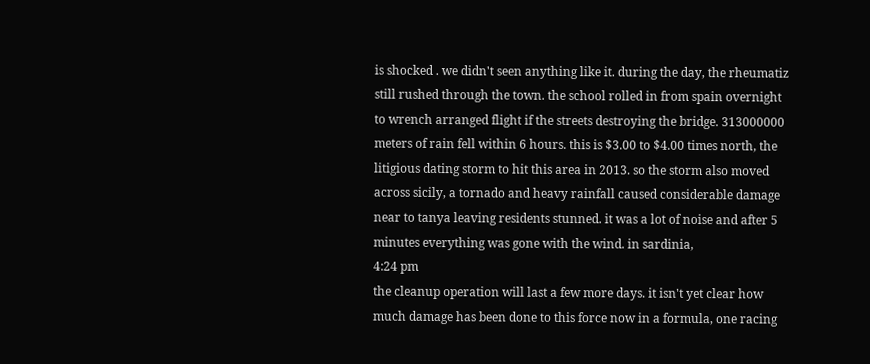is shocked . we didn't seen anything like it. during the day, the rheumatiz still rushed through the town. the school rolled in from spain overnight to wrench arranged flight if the streets destroying the bridge. 313000000 meters of rain fell within 6 hours. this is $3.00 to $4.00 times north, the litigious dating storm to hit this area in 2013. so the storm also moved across sicily, a tornado and heavy rainfall caused considerable damage near to tanya leaving residents stunned. it was a lot of noise and after 5 minutes everything was gone with the wind. in sardinia,
4:24 pm
the cleanup operation will last a few more days. it isn't yet clear how much damage has been done to this force now in a formula, one racing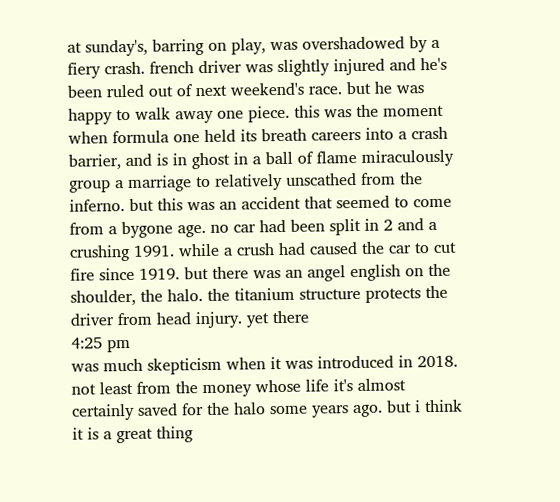at sunday's, barring on play, was overshadowed by a fiery crash. french driver was slightly injured and he's been ruled out of next weekend's race. but he was happy to walk away one piece. this was the moment when formula one held its breath careers into a crash barrier, and is in ghost in a ball of flame miraculously group a marriage to relatively unscathed from the inferno. but this was an accident that seemed to come from a bygone age. no car had been split in 2 and a crushing 1991. while a crush had caused the car to cut fire since 1919. but there was an angel english on the shoulder, the halo. the titanium structure protects the driver from head injury. yet there
4:25 pm
was much skepticism when it was introduced in 2018. not least from the money whose life it's almost certainly saved for the halo some years ago. but i think it is a great thing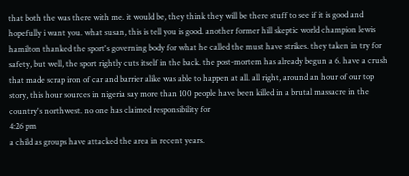that both the was there with me. it would be, they think they will be there stuff to see if it is good and hopefully i want you. what susan, this is tell you is good. another former hill skeptic world champion lewis hamilton thanked the sport's governing body for what he called the must have strikes. they taken in try for safety, but well, the sport rightly cuts itself in the back. the post-mortem has already begun a 6. have a crush that made scrap iron of car and barrier alike was able to happen at all. all right, around an hour of our top story, this hour sources in nigeria say more than 100 people have been killed in a brutal massacre in the country's northwest. no one has claimed responsibility for
4:26 pm
a child as groups have attacked the area in recent years.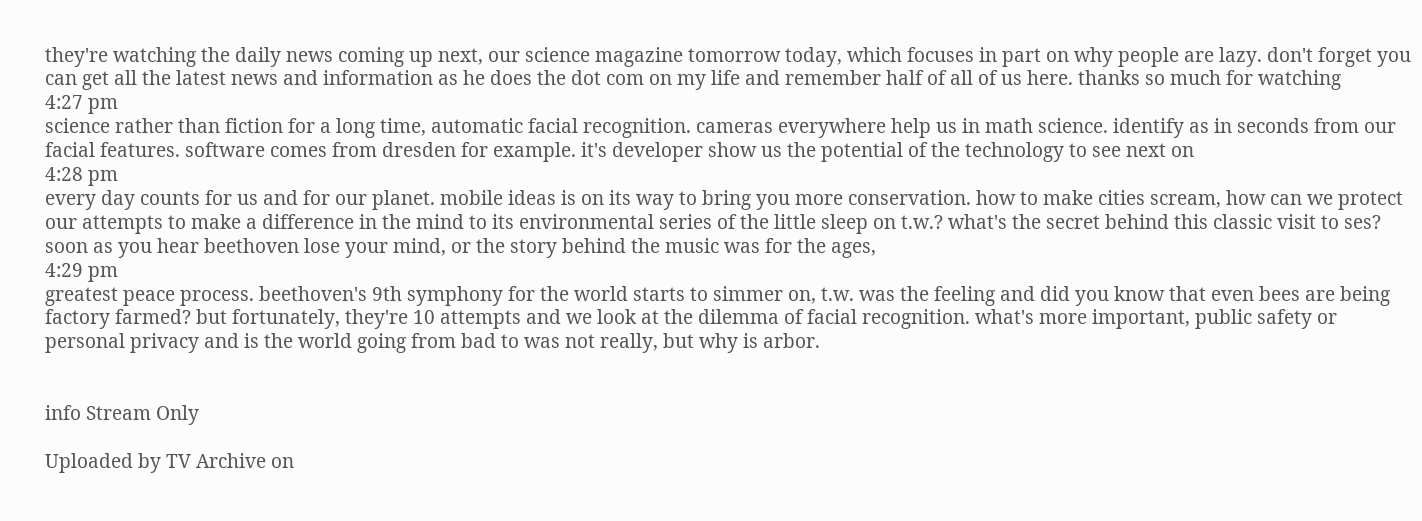they're watching the daily news coming up next, our science magazine tomorrow today, which focuses in part on why people are lazy. don't forget you can get all the latest news and information as he does the dot com on my life and remember half of all of us here. thanks so much for watching
4:27 pm
science rather than fiction for a long time, automatic facial recognition. cameras everywhere help us in math science. identify as in seconds from our facial features. software comes from dresden for example. it's developer show us the potential of the technology to see next on
4:28 pm
every day counts for us and for our planet. mobile ideas is on its way to bring you more conservation. how to make cities scream, how can we protect our attempts to make a difference in the mind to its environmental series of the little sleep on t.w.? what's the secret behind this classic visit to ses? soon as you hear beethoven lose your mind, or the story behind the music was for the ages,
4:29 pm
greatest peace process. beethoven's 9th symphony for the world starts to simmer on, t.w. was the feeling and did you know that even bees are being factory farmed? but fortunately, they're 10 attempts and we look at the dilemma of facial recognition. what's more important, public safety or personal privacy and is the world going from bad to was not really, but why is arbor.


info Stream Only

Uploaded by TV Archive on